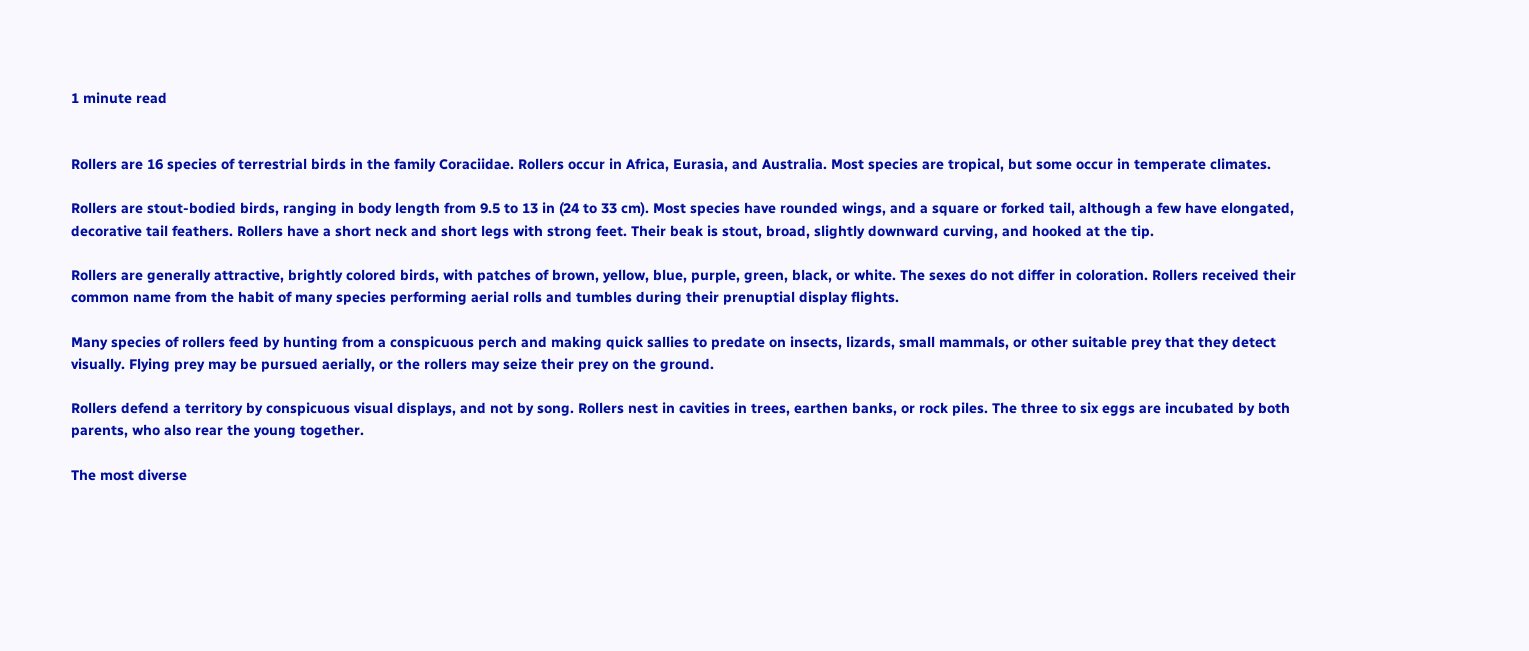1 minute read


Rollers are 16 species of terrestrial birds in the family Coraciidae. Rollers occur in Africa, Eurasia, and Australia. Most species are tropical, but some occur in temperate climates.

Rollers are stout-bodied birds, ranging in body length from 9.5 to 13 in (24 to 33 cm). Most species have rounded wings, and a square or forked tail, although a few have elongated, decorative tail feathers. Rollers have a short neck and short legs with strong feet. Their beak is stout, broad, slightly downward curving, and hooked at the tip.

Rollers are generally attractive, brightly colored birds, with patches of brown, yellow, blue, purple, green, black, or white. The sexes do not differ in coloration. Rollers received their common name from the habit of many species performing aerial rolls and tumbles during their prenuptial display flights.

Many species of rollers feed by hunting from a conspicuous perch and making quick sallies to predate on insects, lizards, small mammals, or other suitable prey that they detect visually. Flying prey may be pursued aerially, or the rollers may seize their prey on the ground.

Rollers defend a territory by conspicuous visual displays, and not by song. Rollers nest in cavities in trees, earthen banks, or rock piles. The three to six eggs are incubated by both parents, who also rear the young together.

The most diverse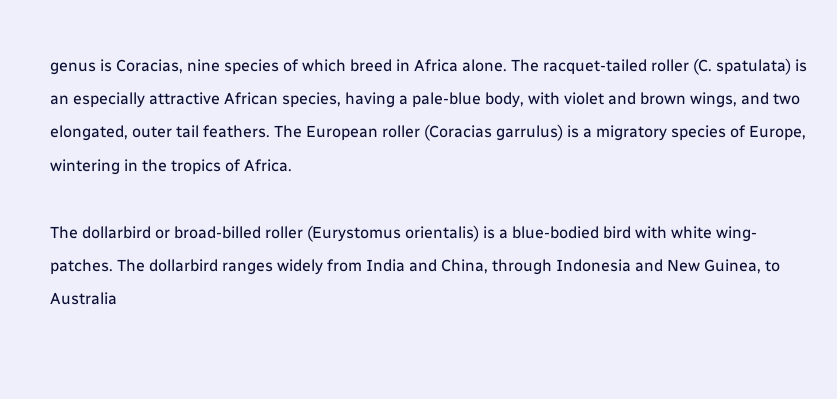genus is Coracias, nine species of which breed in Africa alone. The racquet-tailed roller (C. spatulata) is an especially attractive African species, having a pale-blue body, with violet and brown wings, and two elongated, outer tail feathers. The European roller (Coracias garrulus) is a migratory species of Europe, wintering in the tropics of Africa.

The dollarbird or broad-billed roller (Eurystomus orientalis) is a blue-bodied bird with white wing-patches. The dollarbird ranges widely from India and China, through Indonesia and New Guinea, to Australia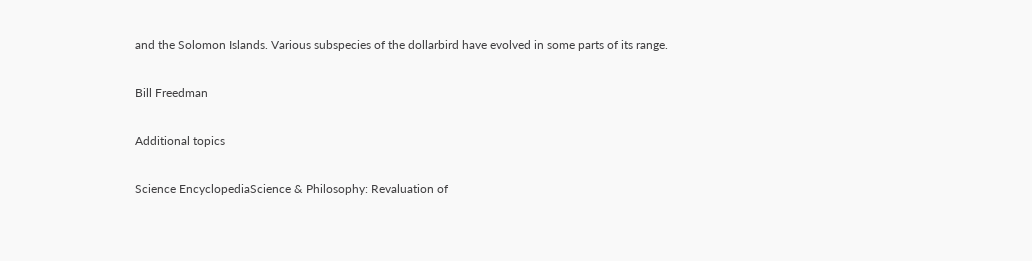and the Solomon Islands. Various subspecies of the dollarbird have evolved in some parts of its range.

Bill Freedman

Additional topics

Science EncyclopediaScience & Philosophy: Revaluation of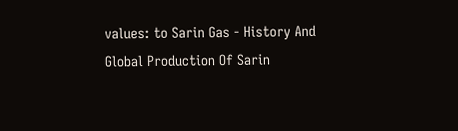values: to Sarin Gas - History And Global Production Of Sarin